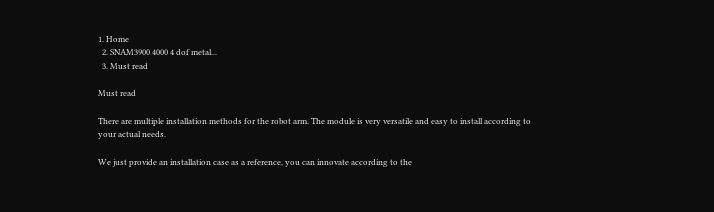1. Home
  2. SNAM3900 4000 4 dof metal...
  3. Must read

Must read

There are multiple installation methods for the robot arm. The module is very versatile and easy to install according to your actual needs.

We just provide an installation case as a reference, you can innovate according to the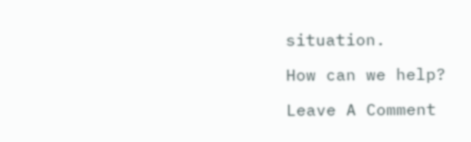situation.

How can we help?

Leave A Comment